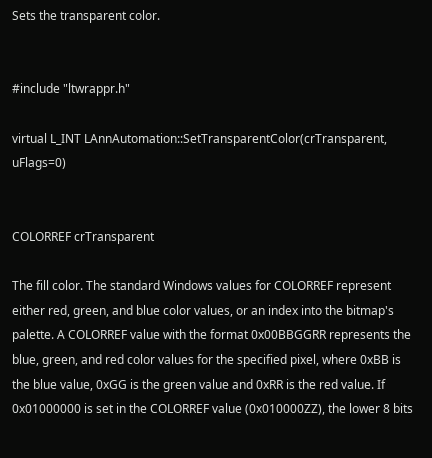Sets the transparent color.


#include "ltwrappr.h"

virtual L_INT LAnnAutomation::SetTransparentColor(crTransparent, uFlags=0)


COLORREF crTransparent

The fill color. The standard Windows values for COLORREF represent either red, green, and blue color values, or an index into the bitmap's palette. A COLORREF value with the format 0x00BBGGRR represents the blue, green, and red color values for the specified pixel, where 0xBB is the blue value, 0xGG is the green value and 0xRR is the red value. If 0x01000000 is set in the COLORREF value (0x010000ZZ), the lower 8 bits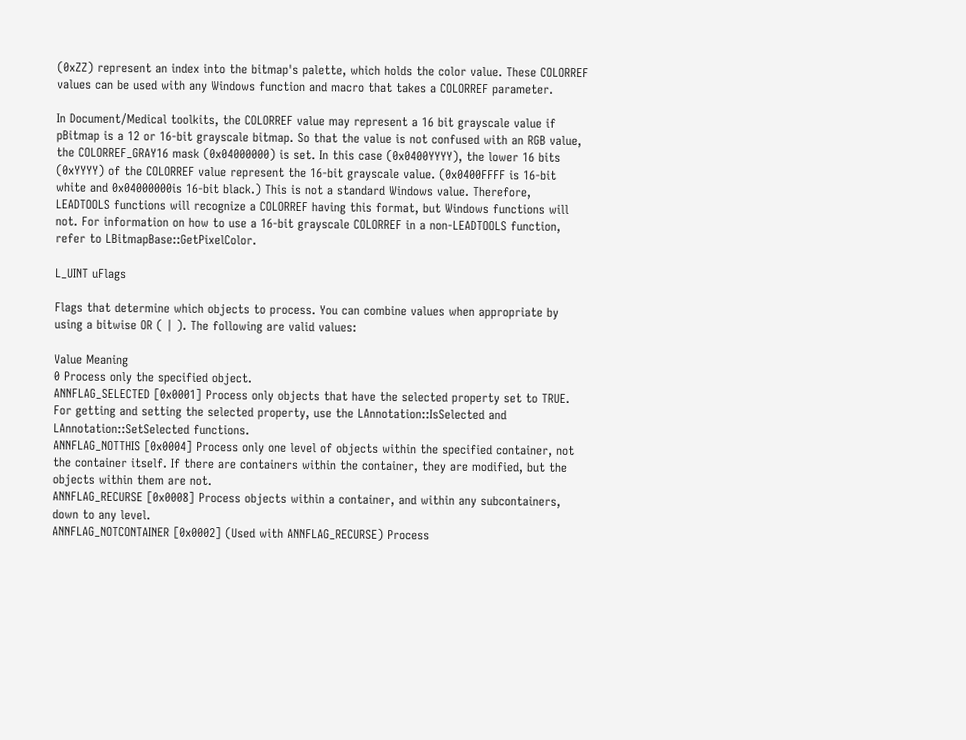(0xZZ) represent an index into the bitmap's palette, which holds the color value. These COLORREF values can be used with any Windows function and macro that takes a COLORREF parameter.

In Document/Medical toolkits, the COLORREF value may represent a 16 bit grayscale value if pBitmap is a 12 or 16-bit grayscale bitmap. So that the value is not confused with an RGB value, the COLORREF_GRAY16 mask (0x04000000) is set. In this case (0x0400YYYY), the lower 16 bits (0xYYYY) of the COLORREF value represent the 16-bit grayscale value. (0x0400FFFF is 16-bit white and 0x04000000is 16-bit black.) This is not a standard Windows value. Therefore, LEADTOOLS functions will recognize a COLORREF having this format, but Windows functions will not. For information on how to use a 16-bit grayscale COLORREF in a non-LEADTOOLS function, refer to LBitmapBase::GetPixelColor.

L_UINT uFlags

Flags that determine which objects to process. You can combine values when appropriate by using a bitwise OR ( | ). The following are valid values:

Value Meaning
0 Process only the specified object.
ANNFLAG_SELECTED [0x0001] Process only objects that have the selected property set to TRUE. For getting and setting the selected property, use the LAnnotation::IsSelected and LAnnotation::SetSelected functions.
ANNFLAG_NOTTHIS [0x0004] Process only one level of objects within the specified container, not the container itself. If there are containers within the container, they are modified, but the objects within them are not.
ANNFLAG_RECURSE [0x0008] Process objects within a container, and within any subcontainers, down to any level.
ANNFLAG_NOTCONTAINER [0x0002] (Used with ANNFLAG_RECURSE) Process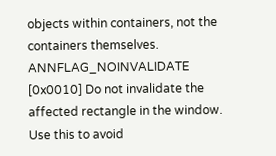objects within containers, not the containers themselves.
ANNFLAG_NOINVALIDATE [0x0010] Do not invalidate the affected rectangle in the window. Use this to avoid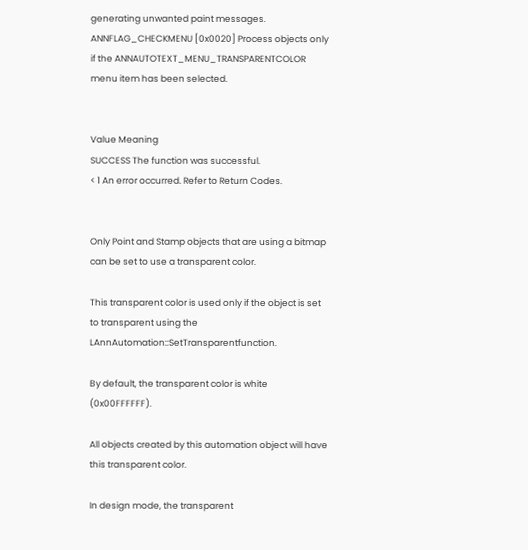generating unwanted paint messages.
ANNFLAG_CHECKMENU [0x0020] Process objects only if the ANNAUTOTEXT_MENU_TRANSPARENTCOLOR menu item has been selected.


Value Meaning
SUCCESS The function was successful.
< 1 An error occurred. Refer to Return Codes.


Only Point and Stamp objects that are using a bitmap can be set to use a transparent color.

This transparent color is used only if the object is set to transparent using the LAnnAutomation::SetTransparentfunction.

By default, the transparent color is white (0x00FFFFFF).

All objects created by this automation object will have this transparent color.

In design mode, the transparent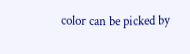color can be picked by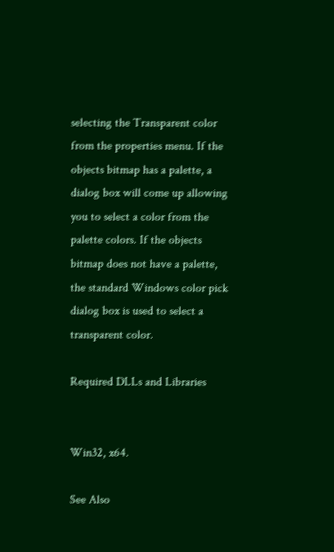selecting the Transparent color from the properties menu. If the objects bitmap has a palette, a dialog box will come up allowing you to select a color from the palette colors. If the objects bitmap does not have a palette, the standard Windows color pick dialog box is used to select a transparent color.

Required DLLs and Libraries


Win32, x64.

See Also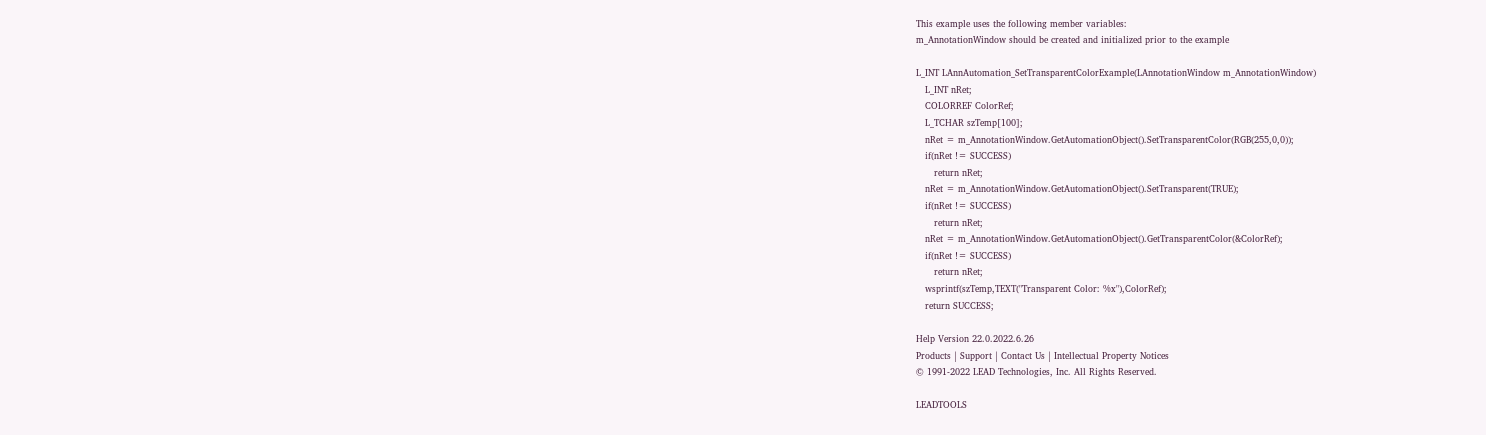This example uses the following member variables:
m_AnnotationWindow should be created and initialized prior to the example

L_INT LAnnAutomation_SetTransparentColorExample(LAnnotationWindow m_AnnotationWindow)
   L_INT nRet;
   COLORREF ColorRef;
   L_TCHAR szTemp[100];
   nRet = m_AnnotationWindow.GetAutomationObject().SetTransparentColor(RGB(255,0,0));
   if(nRet != SUCCESS)
      return nRet;
   nRet = m_AnnotationWindow.GetAutomationObject().SetTransparent(TRUE);
   if(nRet != SUCCESS)
      return nRet;
   nRet = m_AnnotationWindow.GetAutomationObject().GetTransparentColor(&ColorRef);
   if(nRet != SUCCESS)
      return nRet;
   wsprintf(szTemp,TEXT("Transparent Color: %x"),ColorRef);
   return SUCCESS;

Help Version 22.0.2022.6.26
Products | Support | Contact Us | Intellectual Property Notices
© 1991-2022 LEAD Technologies, Inc. All Rights Reserved.

LEADTOOLS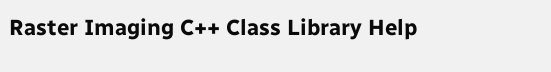Raster Imaging C++ Class Library Help